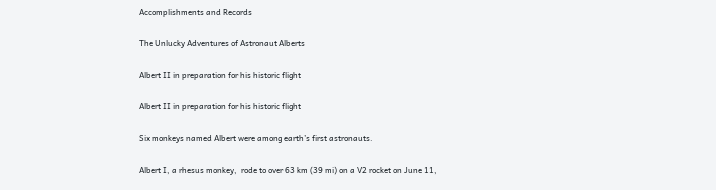Accomplishments and Records

The Unlucky Adventures of Astronaut Alberts

Albert II in preparation for his historic flight

Albert II in preparation for his historic flight

Six monkeys named Albert were among earth’s first astronauts.

Albert I, a rhesus monkey,  rode to over 63 km (39 mi) on a V2 rocket on June 11,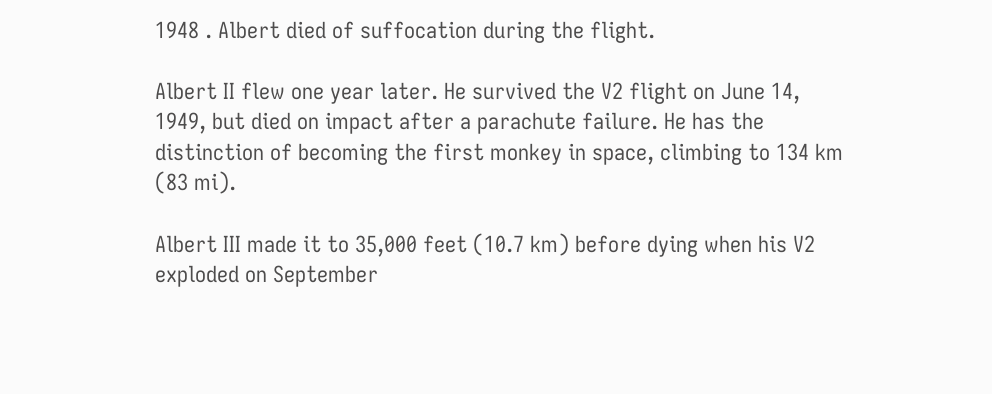1948 . Albert died of suffocation during the flight.

Albert II flew one year later. He survived the V2 flight on June 14, 1949, but died on impact after a parachute failure. He has the distinction of becoming the first monkey in space, climbing to 134 km (83 mi).

Albert III made it to 35,000 feet (10.7 km) before dying when his V2 exploded on September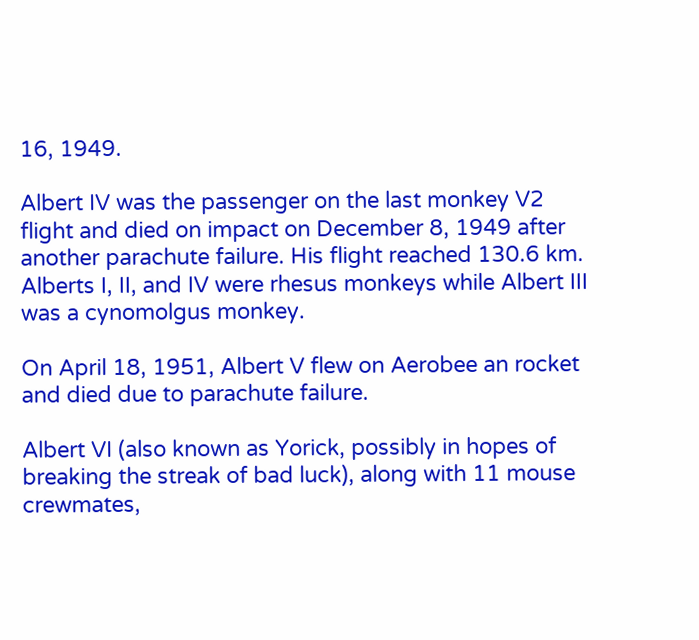16, 1949.

Albert IV was the passenger on the last monkey V2 flight and died on impact on December 8, 1949 after another parachute failure. His flight reached 130.6 km. Alberts I, II, and IV were rhesus monkeys while Albert III was a cynomolgus monkey.

On April 18, 1951, Albert V flew on Aerobee an rocket and died due to parachute failure.

Albert VI (also known as Yorick, possibly in hopes of breaking the streak of bad luck), along with 11 mouse crewmates,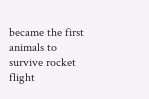became the first animals to survive rocket flight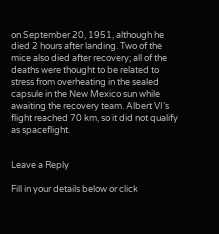on September 20, 1951, although he died 2 hours after landing. Two of the mice also died after recovery; all of the deaths were thought to be related to stress from overheating in the sealed capsule in the New Mexico sun while awaiting the recovery team. Albert VI’s flight reached 70 km, so it did not qualify as spaceflight.


Leave a Reply

Fill in your details below or click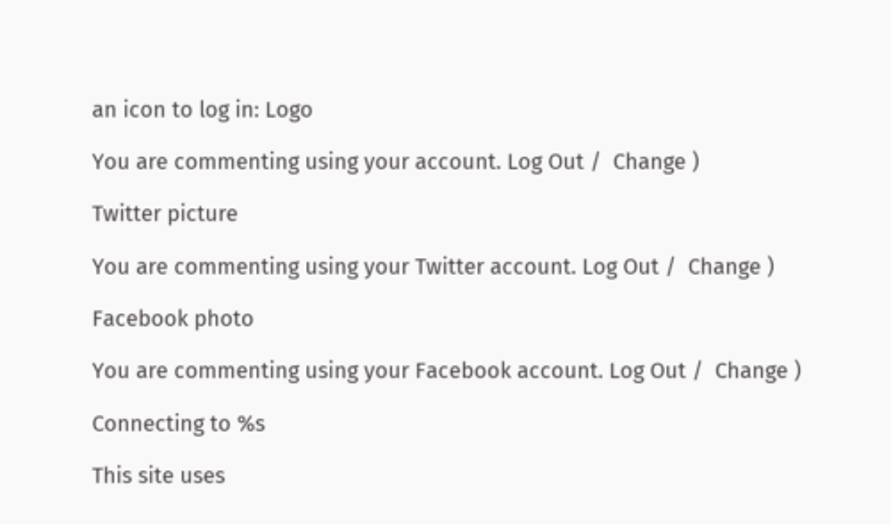an icon to log in: Logo

You are commenting using your account. Log Out /  Change )

Twitter picture

You are commenting using your Twitter account. Log Out /  Change )

Facebook photo

You are commenting using your Facebook account. Log Out /  Change )

Connecting to %s

This site uses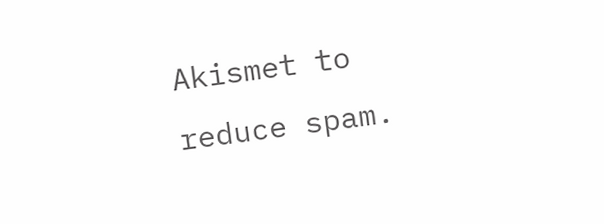Akismet to reduce spam.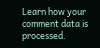Learn how your comment data is processed.